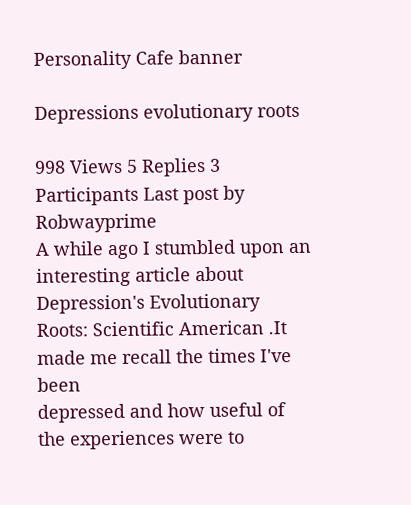Personality Cafe banner

Depressions evolutionary roots

998 Views 5 Replies 3 Participants Last post by  Robwayprime
A while ago I stumbled upon an interesting article about Depression's Evolutionary Roots: Scientific American .It made me recall the times I've been
depressed and how useful of the experiences were to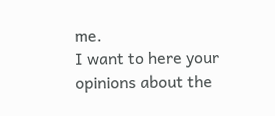me.
I want to here your opinions about the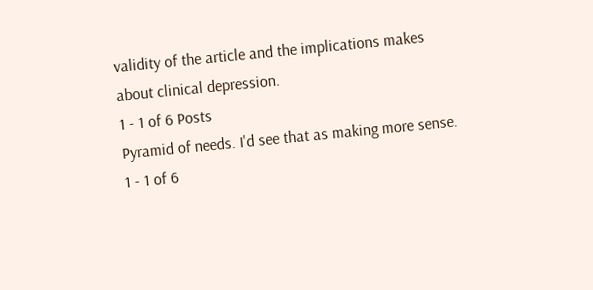validity of the article and the implications makes
about clinical depression.
1 - 1 of 6 Posts
Pyramid of needs. I'd see that as making more sense.
1 - 1 of 6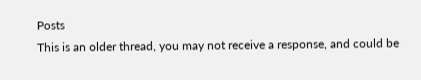Posts
This is an older thread, you may not receive a response, and could be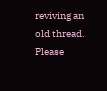reviving an old thread. Please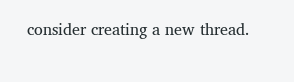consider creating a new thread.